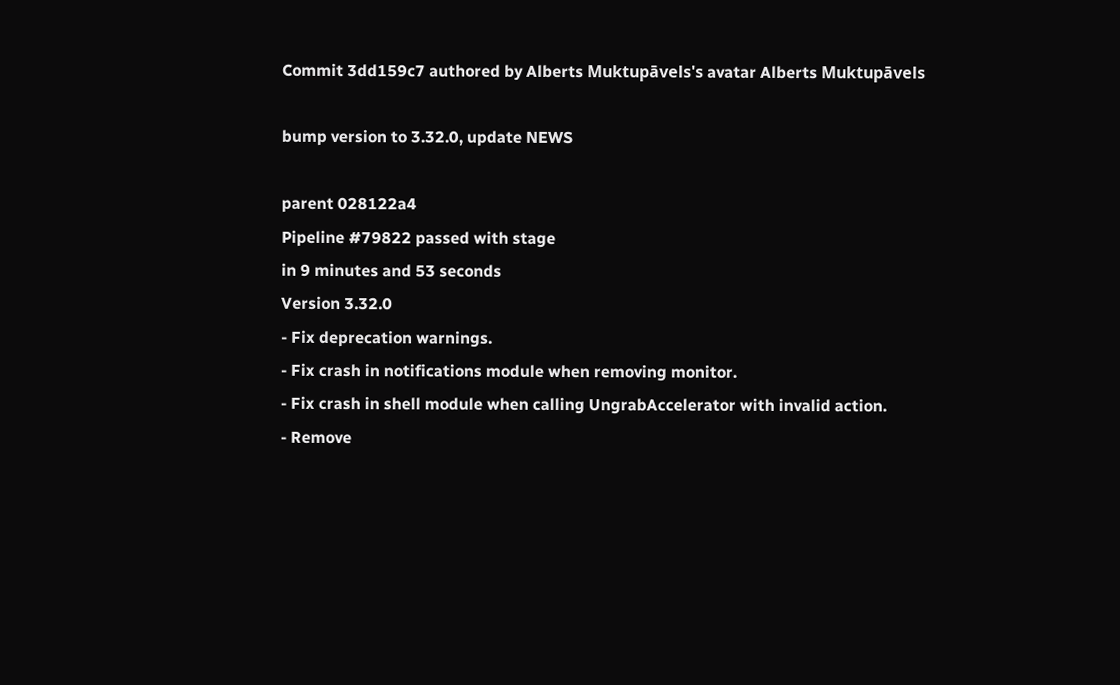Commit 3dd159c7 authored by Alberts Muktupāvels's avatar Alberts Muktupāvels

bump version to 3.32.0, update NEWS

parent 028122a4
Pipeline #79822 passed with stage
in 9 minutes and 53 seconds
Version 3.32.0
- Fix deprecation warnings.
- Fix crash in notifications module when removing monitor.
- Fix crash in shell module when calling UngrabAccelerator with invalid action.
- Remove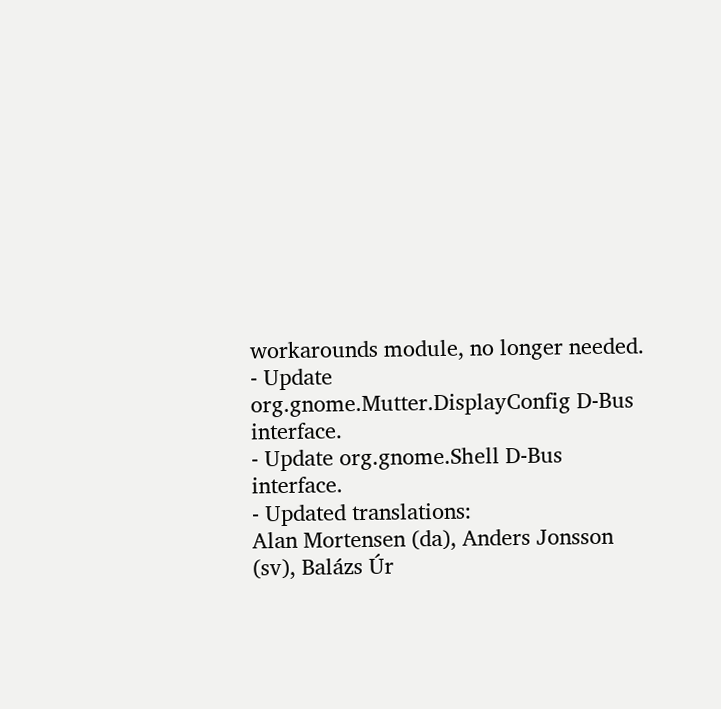workarounds module, no longer needed.
- Update org.gnome.Mutter.DisplayConfig D-Bus interface.
- Update org.gnome.Shell D-Bus interface.
- Updated translations:
Alan Mortensen (da), Anders Jonsson (sv), Balázs Úr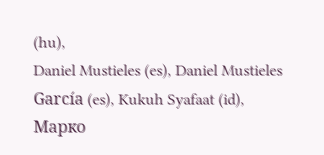(hu),
Daniel Mustieles (es), Daniel Mustieles García (es), Kukuh Syafaat (id),
Марко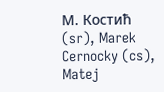М. Костић (sr), Marek Cernocky (cs), Matej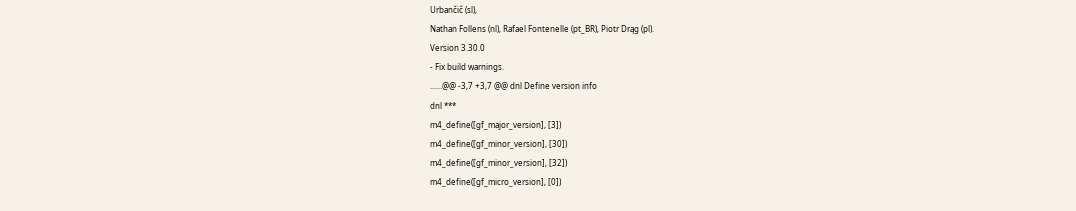Urbančič (sl),
Nathan Follens (nl), Rafael Fontenelle (pt_BR), Piotr Drąg (pl).
Version 3.30.0
- Fix build warnings.
......@@ -3,7 +3,7 @@ dnl Define version info
dnl ***
m4_define([gf_major_version], [3])
m4_define([gf_minor_version], [30])
m4_define([gf_minor_version], [32])
m4_define([gf_micro_version], [0])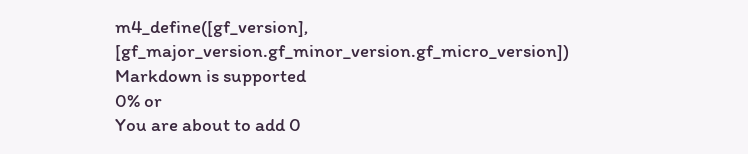m4_define([gf_version], [gf_major_version.gf_minor_version.gf_micro_version])
Markdown is supported
0% or
You are about to add 0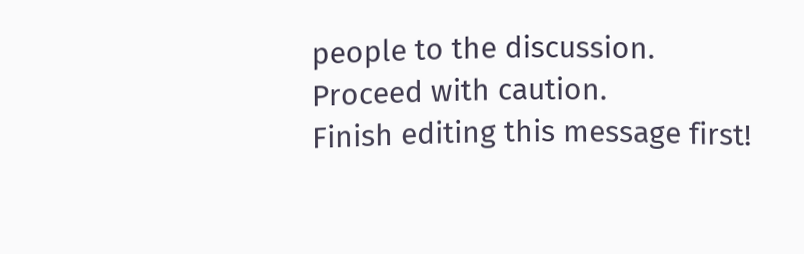people to the discussion. Proceed with caution.
Finish editing this message first!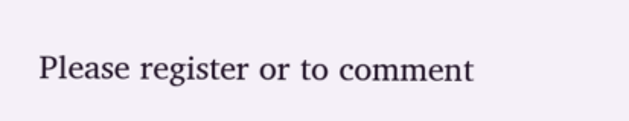Please register or to comment